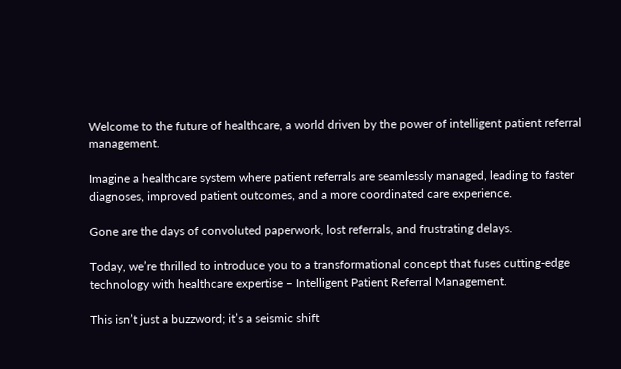Welcome to the future of healthcare, a world driven by the power of intelligent patient referral management.

Imagine a healthcare system where patient referrals are seamlessly managed, leading to faster diagnoses, improved patient outcomes, and a more coordinated care experience.

Gone are the days of convoluted paperwork, lost referrals, and frustrating delays.

Today, we’re thrilled to introduce you to a transformational concept that fuses cutting-edge technology with healthcare expertise – Intelligent Patient Referral Management.

This isn’t just a buzzword; it’s a seismic shift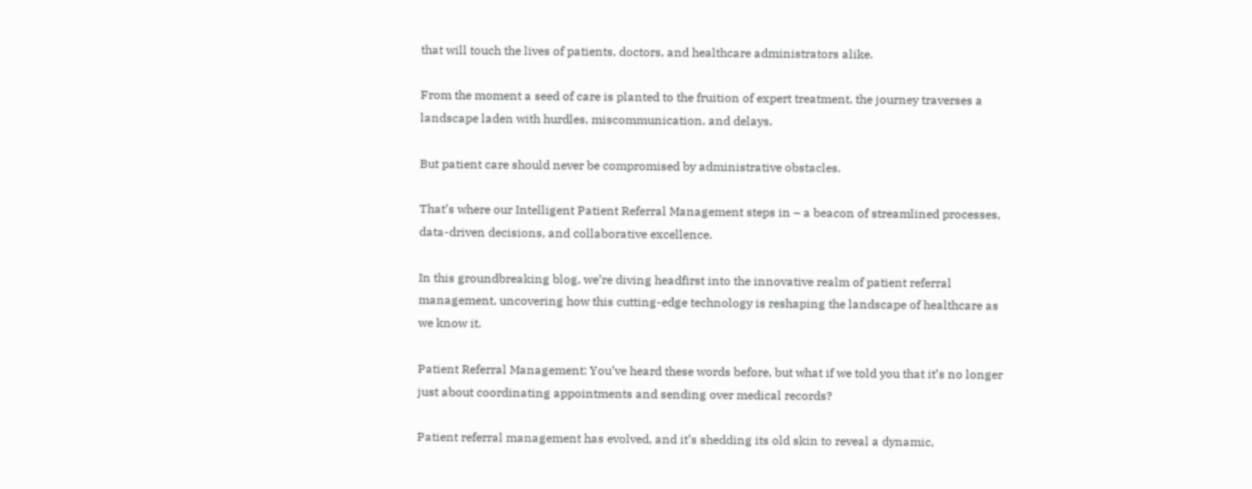that will touch the lives of patients, doctors, and healthcare administrators alike.

From the moment a seed of care is planted to the fruition of expert treatment, the journey traverses a landscape laden with hurdles, miscommunication, and delays.

But patient care should never be compromised by administrative obstacles.

That’s where our Intelligent Patient Referral Management steps in – a beacon of streamlined processes, data-driven decisions, and collaborative excellence.

In this groundbreaking blog, we’re diving headfirst into the innovative realm of patient referral management, uncovering how this cutting-edge technology is reshaping the landscape of healthcare as we know it.

Patient Referral Management: You’ve heard these words before, but what if we told you that it’s no longer just about coordinating appointments and sending over medical records?

Patient referral management has evolved, and it’s shedding its old skin to reveal a dynamic,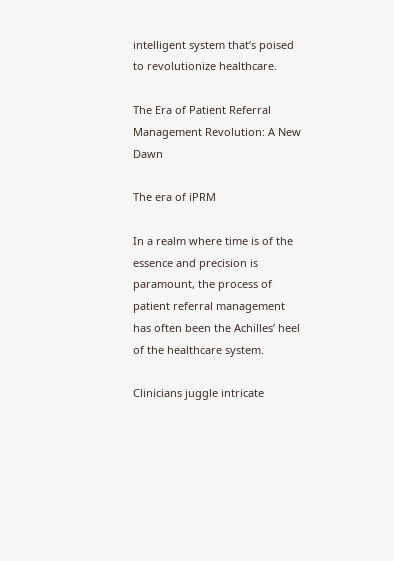intelligent system that’s poised to revolutionize healthcare.

The Era of Patient Referral Management Revolution: A New Dawn

The era of iPRM

In a realm where time is of the essence and precision is paramount, the process of patient referral management has often been the Achilles’ heel of the healthcare system.

Clinicians juggle intricate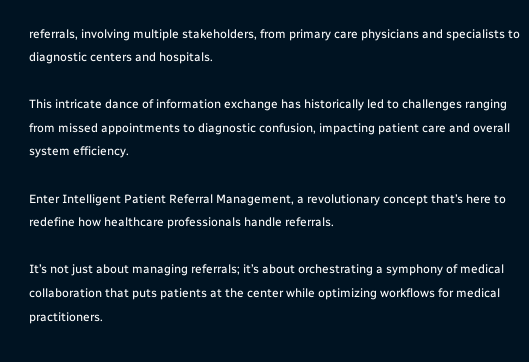referrals, involving multiple stakeholders, from primary care physicians and specialists to diagnostic centers and hospitals.

This intricate dance of information exchange has historically led to challenges ranging from missed appointments to diagnostic confusion, impacting patient care and overall system efficiency.

Enter Intelligent Patient Referral Management, a revolutionary concept that’s here to redefine how healthcare professionals handle referrals.

It’s not just about managing referrals; it’s about orchestrating a symphony of medical collaboration that puts patients at the center while optimizing workflows for medical practitioners.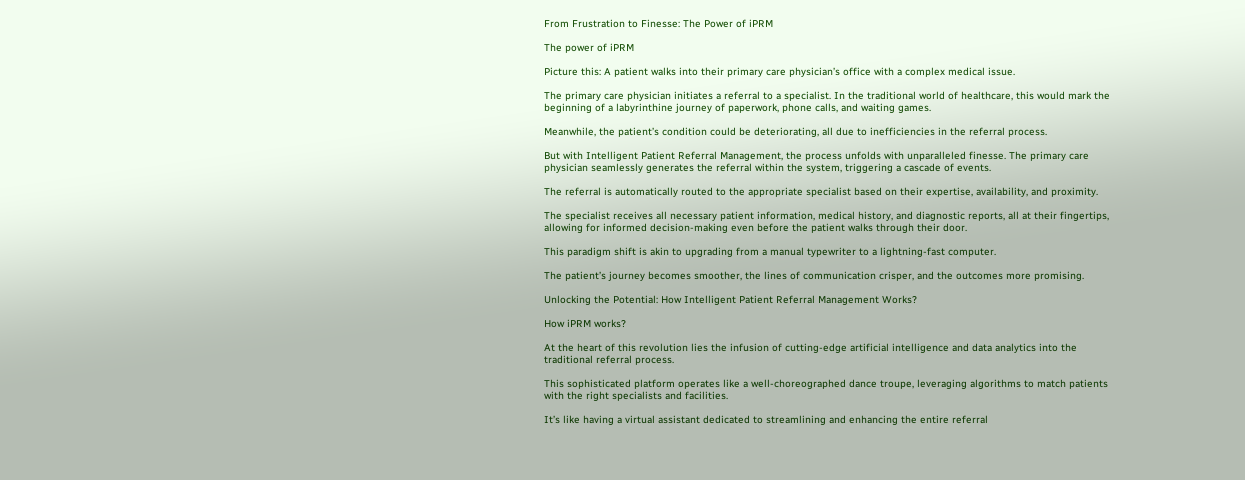From Frustration to Finesse: The Power of iPRM

The power of iPRM

Picture this: A patient walks into their primary care physician’s office with a complex medical issue.

The primary care physician initiates a referral to a specialist. In the traditional world of healthcare, this would mark the beginning of a labyrinthine journey of paperwork, phone calls, and waiting games.

Meanwhile, the patient’s condition could be deteriorating, all due to inefficiencies in the referral process.

But with Intelligent Patient Referral Management, the process unfolds with unparalleled finesse. The primary care physician seamlessly generates the referral within the system, triggering a cascade of events.

The referral is automatically routed to the appropriate specialist based on their expertise, availability, and proximity.

The specialist receives all necessary patient information, medical history, and diagnostic reports, all at their fingertips, allowing for informed decision-making even before the patient walks through their door.

This paradigm shift is akin to upgrading from a manual typewriter to a lightning-fast computer.

The patient’s journey becomes smoother, the lines of communication crisper, and the outcomes more promising.

Unlocking the Potential: How Intelligent Patient Referral Management Works?

How iPRM works?

At the heart of this revolution lies the infusion of cutting-edge artificial intelligence and data analytics into the traditional referral process.

This sophisticated platform operates like a well-choreographed dance troupe, leveraging algorithms to match patients with the right specialists and facilities.

It’s like having a virtual assistant dedicated to streamlining and enhancing the entire referral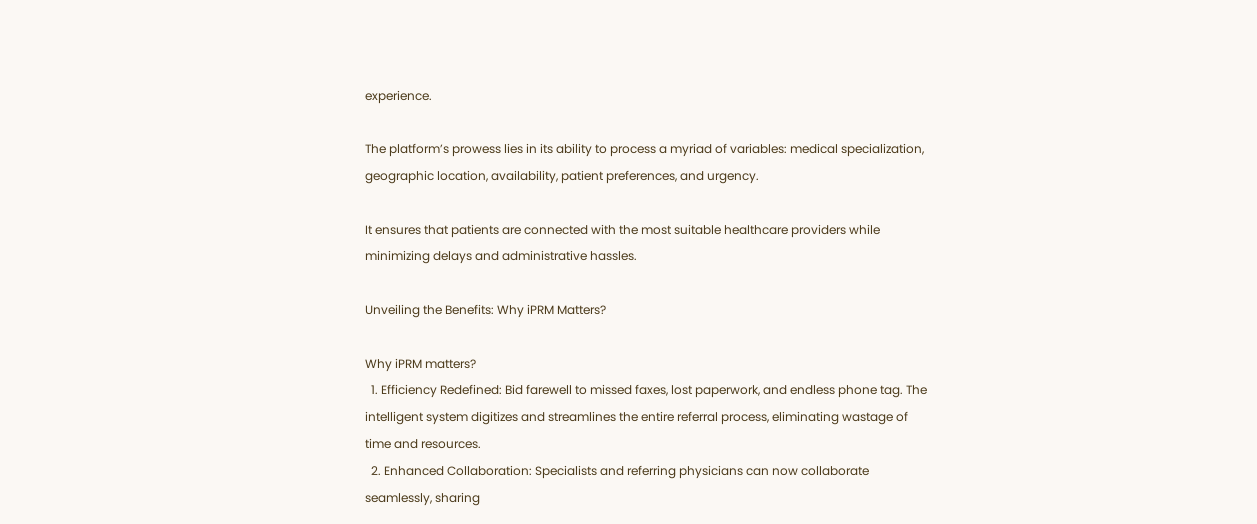experience.

The platform’s prowess lies in its ability to process a myriad of variables: medical specialization, geographic location, availability, patient preferences, and urgency.

It ensures that patients are connected with the most suitable healthcare providers while minimizing delays and administrative hassles.

Unveiling the Benefits: Why iPRM Matters?

Why iPRM matters?
  1. Efficiency Redefined: Bid farewell to missed faxes, lost paperwork, and endless phone tag. The intelligent system digitizes and streamlines the entire referral process, eliminating wastage of time and resources.
  2. Enhanced Collaboration: Specialists and referring physicians can now collaborate seamlessly, sharing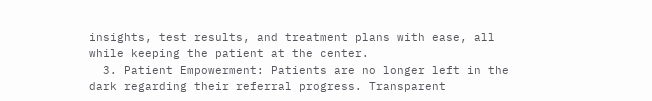insights, test results, and treatment plans with ease, all while keeping the patient at the center.
  3. Patient Empowerment: Patients are no longer left in the dark regarding their referral progress. Transparent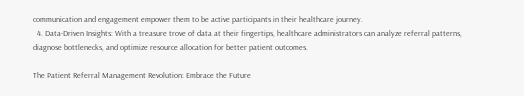communication and engagement empower them to be active participants in their healthcare journey.
  4. Data-Driven Insights: With a treasure trove of data at their fingertips, healthcare administrators can analyze referral patterns, diagnose bottlenecks, and optimize resource allocation for better patient outcomes.

The Patient Referral Management Revolution: Embrace the Future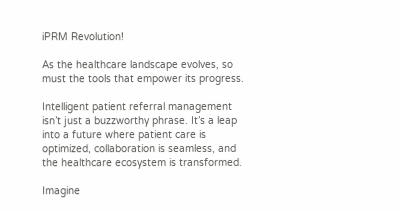iPRM Revolution!

As the healthcare landscape evolves, so must the tools that empower its progress.

Intelligent patient referral management isn’t just a buzzworthy phrase. It’s a leap into a future where patient care is optimized, collaboration is seamless, and the healthcare ecosystem is transformed.

Imagine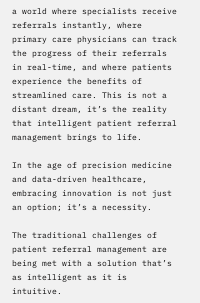a world where specialists receive referrals instantly, where primary care physicians can track the progress of their referrals in real-time, and where patients experience the benefits of streamlined care. This is not a distant dream, it’s the reality that intelligent patient referral management brings to life.

In the age of precision medicine and data-driven healthcare, embracing innovation is not just an option; it’s a necessity.

The traditional challenges of patient referral management are being met with a solution that’s as intelligent as it is intuitive.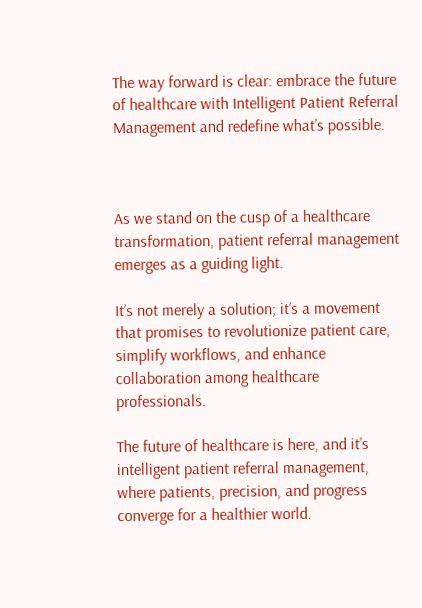The way forward is clear: embrace the future of healthcare with Intelligent Patient Referral Management and redefine what’s possible.



As we stand on the cusp of a healthcare transformation, patient referral management emerges as a guiding light.

It’s not merely a solution; it’s a movement that promises to revolutionize patient care, simplify workflows, and enhance collaboration among healthcare professionals.

The future of healthcare is here, and it’s intelligent patient referral management, where patients, precision, and progress converge for a healthier world.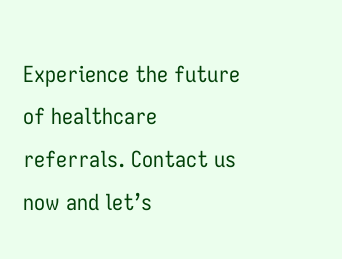Experience the future of healthcare referrals. Contact us now and let’s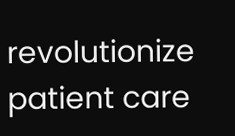revolutionize patient care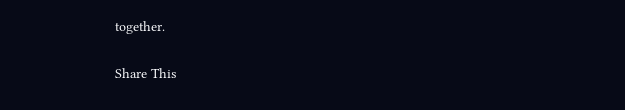together.

Share This